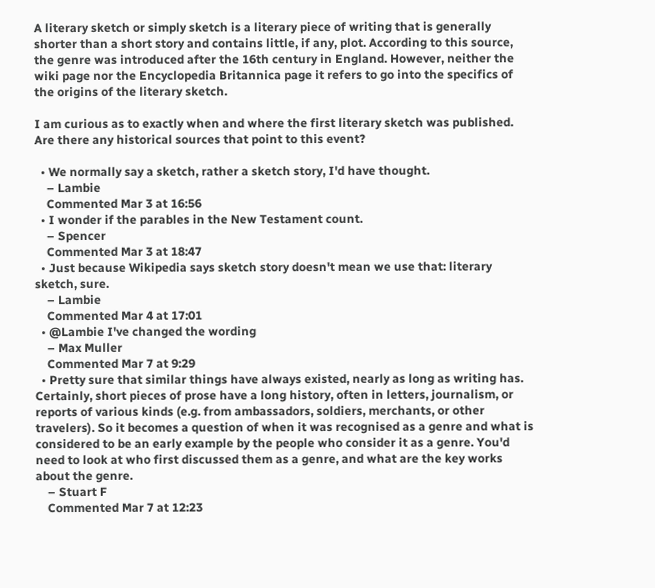A literary sketch or simply sketch is a literary piece of writing that is generally shorter than a short story and contains little, if any, plot. According to this source, the genre was introduced after the 16th century in England. However, neither the wiki page nor the Encyclopedia Britannica page it refers to go into the specifics of the origins of the literary sketch.

I am curious as to exactly when and where the first literary sketch was published. Are there any historical sources that point to this event?

  • We normally say a sketch, rather a sketch story, I'd have thought.
    – Lambie
    Commented Mar 3 at 16:56
  • I wonder if the parables in the New Testament count.
    – Spencer
    Commented Mar 3 at 18:47
  • Just because Wikipedia says sketch story doesn't mean we use that: literary sketch, sure.
    – Lambie
    Commented Mar 4 at 17:01
  • @Lambie I've changed the wording
    – Max Muller
    Commented Mar 7 at 9:29
  • Pretty sure that similar things have always existed, nearly as long as writing has. Certainly, short pieces of prose have a long history, often in letters, journalism, or reports of various kinds (e.g. from ambassadors, soldiers, merchants, or other travelers). So it becomes a question of when it was recognised as a genre and what is considered to be an early example by the people who consider it as a genre. You'd need to look at who first discussed them as a genre, and what are the key works about the genre.
    – Stuart F
    Commented Mar 7 at 12:23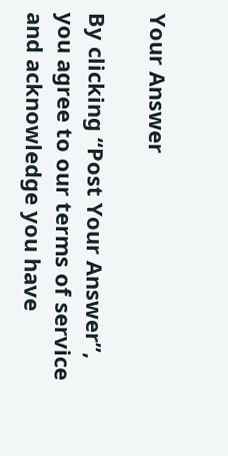Your Answer

By clicking “Post Your Answer”, you agree to our terms of service and acknowledge you have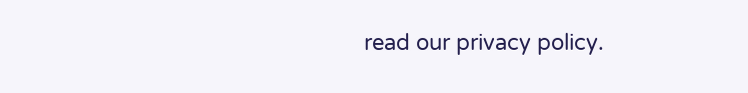read our privacy policy.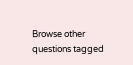Browse other questions tagged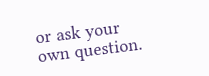or ask your own question.